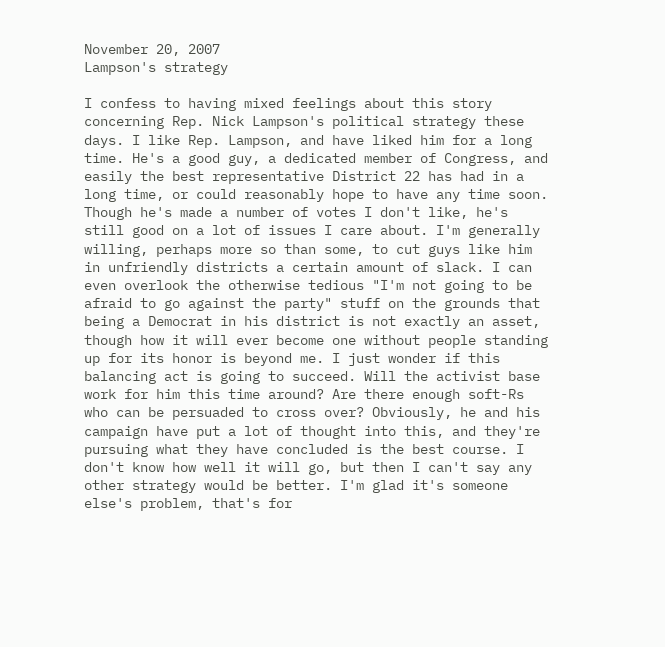November 20, 2007
Lampson's strategy

I confess to having mixed feelings about this story concerning Rep. Nick Lampson's political strategy these days. I like Rep. Lampson, and have liked him for a long time. He's a good guy, a dedicated member of Congress, and easily the best representative District 22 has had in a long time, or could reasonably hope to have any time soon. Though he's made a number of votes I don't like, he's still good on a lot of issues I care about. I'm generally willing, perhaps more so than some, to cut guys like him in unfriendly districts a certain amount of slack. I can even overlook the otherwise tedious "I'm not going to be afraid to go against the party" stuff on the grounds that being a Democrat in his district is not exactly an asset, though how it will ever become one without people standing up for its honor is beyond me. I just wonder if this balancing act is going to succeed. Will the activist base work for him this time around? Are there enough soft-Rs who can be persuaded to cross over? Obviously, he and his campaign have put a lot of thought into this, and they're pursuing what they have concluded is the best course. I don't know how well it will go, but then I can't say any other strategy would be better. I'm glad it's someone else's problem, that's for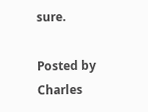sure.

Posted by Charles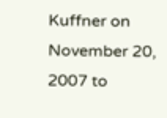Kuffner on November 20, 2007 to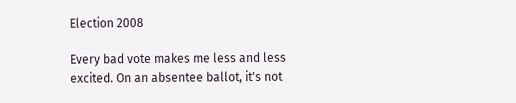Election 2008

Every bad vote makes me less and less excited. On an absentee ballot, it's not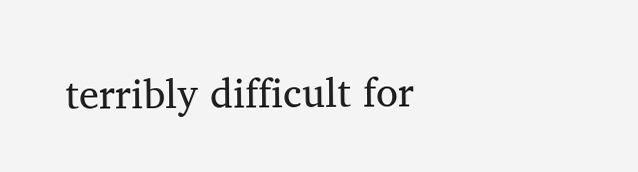terribly difficult for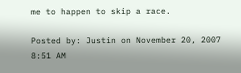me to happen to skip a race.

Posted by: Justin on November 20, 2007 8:51 AM